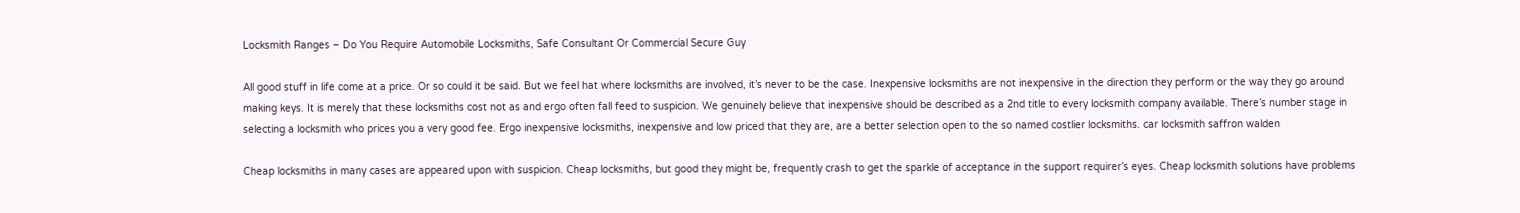Locksmith Ranges – Do You Require Automobile Locksmiths, Safe Consultant Or Commercial Secure Guy

All good stuff in life come at a price. Or so could it be said. But we feel hat where locksmiths are involved, it’s never to be the case. Inexpensive locksmiths are not inexpensive in the direction they perform or the way they go around making keys. It is merely that these locksmiths cost not as and ergo often fall feed to suspicion. We genuinely believe that inexpensive should be described as a 2nd title to every locksmith company available. There’s number stage in selecting a locksmith who prices you a very good fee. Ergo inexpensive locksmiths, inexpensive and low priced that they are, are a better selection open to the so named costlier locksmiths. car locksmith saffron walden

Cheap locksmiths in many cases are appeared upon with suspicion. Cheap locksmiths, but good they might be, frequently crash to get the sparkle of acceptance in the support requirer’s eyes. Cheap locksmith solutions have problems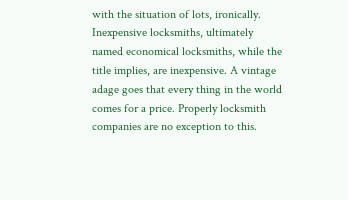with the situation of lots, ironically. Inexpensive locksmiths, ultimately named economical locksmiths, while the title implies, are inexpensive. A vintage adage goes that every thing in the world comes for a price. Properly locksmith companies are no exception to this.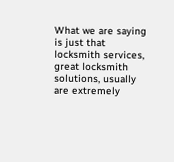What we are saying is just that locksmith services, great locksmith solutions, usually are extremely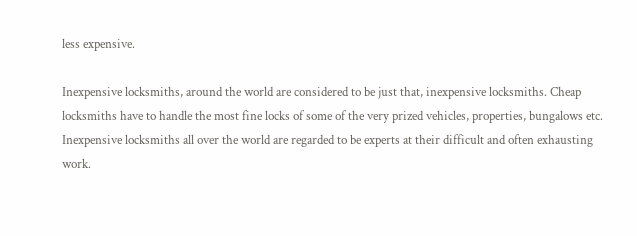less expensive.

Inexpensive locksmiths, around the world are considered to be just that, inexpensive locksmiths. Cheap locksmiths have to handle the most fine locks of some of the very prized vehicles, properties, bungalows etc. Inexpensive locksmiths all over the world are regarded to be experts at their difficult and often exhausting work.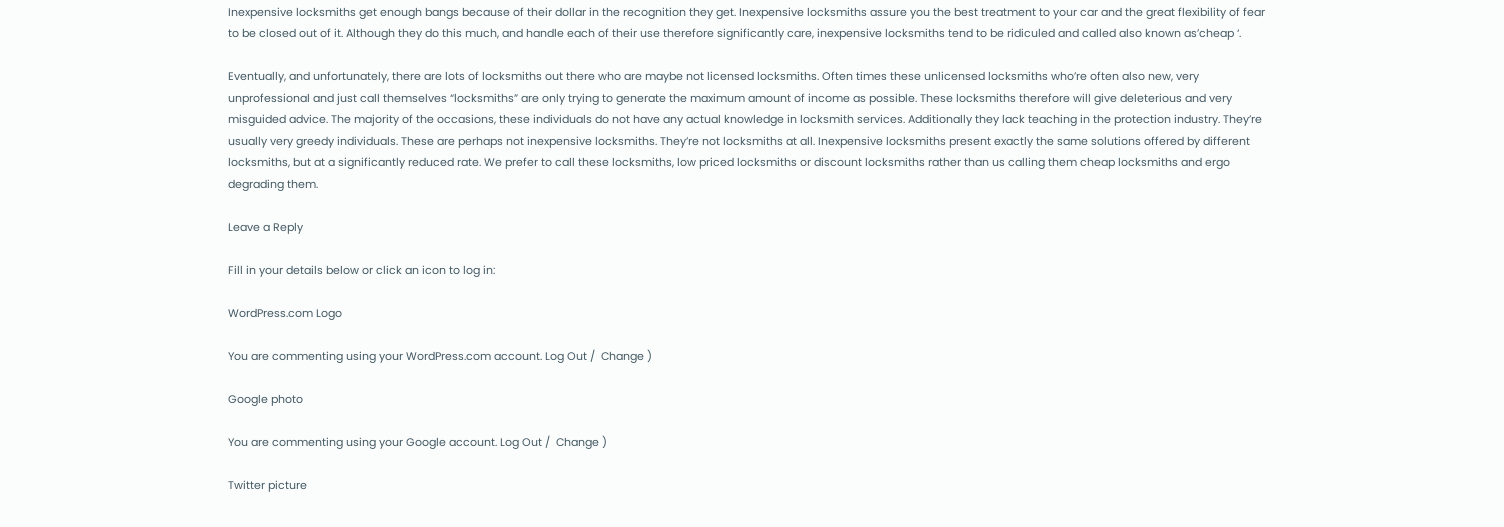Inexpensive locksmiths get enough bangs because of their dollar in the recognition they get. Inexpensive locksmiths assure you the best treatment to your car and the great flexibility of fear to be closed out of it. Although they do this much, and handle each of their use therefore significantly care, inexpensive locksmiths tend to be ridiculed and called also known as’cheap ‘.

Eventually, and unfortunately, there are lots of locksmiths out there who are maybe not licensed locksmiths. Often times these unlicensed locksmiths who’re often also new, very unprofessional and just call themselves “locksmiths” are only trying to generate the maximum amount of income as possible. These locksmiths therefore will give deleterious and very misguided advice. The majority of the occasions, these individuals do not have any actual knowledge in locksmith services. Additionally they lack teaching in the protection industry. They’re usually very greedy individuals. These are perhaps not inexpensive locksmiths. They’re not locksmiths at all. Inexpensive locksmiths present exactly the same solutions offered by different locksmiths, but at a significantly reduced rate. We prefer to call these locksmiths, low priced locksmiths or discount locksmiths rather than us calling them cheap locksmiths and ergo degrading them.

Leave a Reply

Fill in your details below or click an icon to log in:

WordPress.com Logo

You are commenting using your WordPress.com account. Log Out /  Change )

Google photo

You are commenting using your Google account. Log Out /  Change )

Twitter picture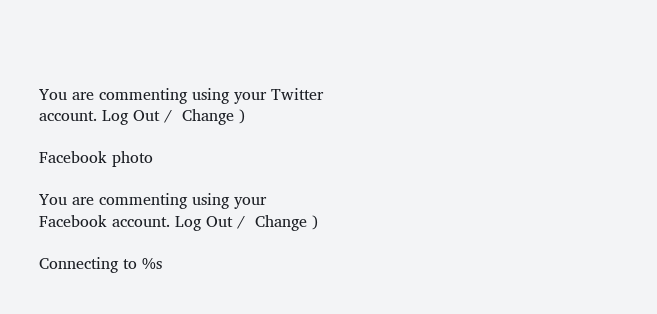You are commenting using your Twitter account. Log Out /  Change )

Facebook photo

You are commenting using your Facebook account. Log Out /  Change )

Connecting to %s